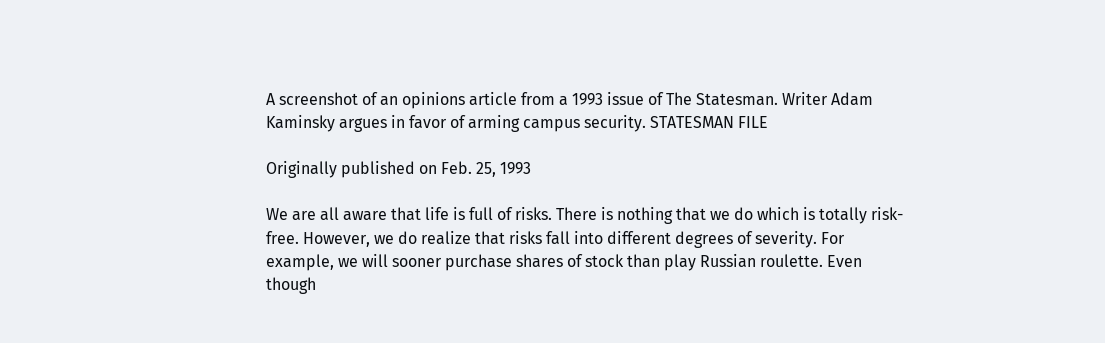A screenshot of an opinions article from a 1993 issue of The Statesman. Writer Adam Kaminsky argues in favor of arming campus security. STATESMAN FILE

Originally published on Feb. 25, 1993

We are all aware that life is full of risks. There is nothing that we do which is totally risk-free. However, we do realize that risks fall into different degrees of severity. For example, we will sooner purchase shares of stock than play Russian roulette. Even though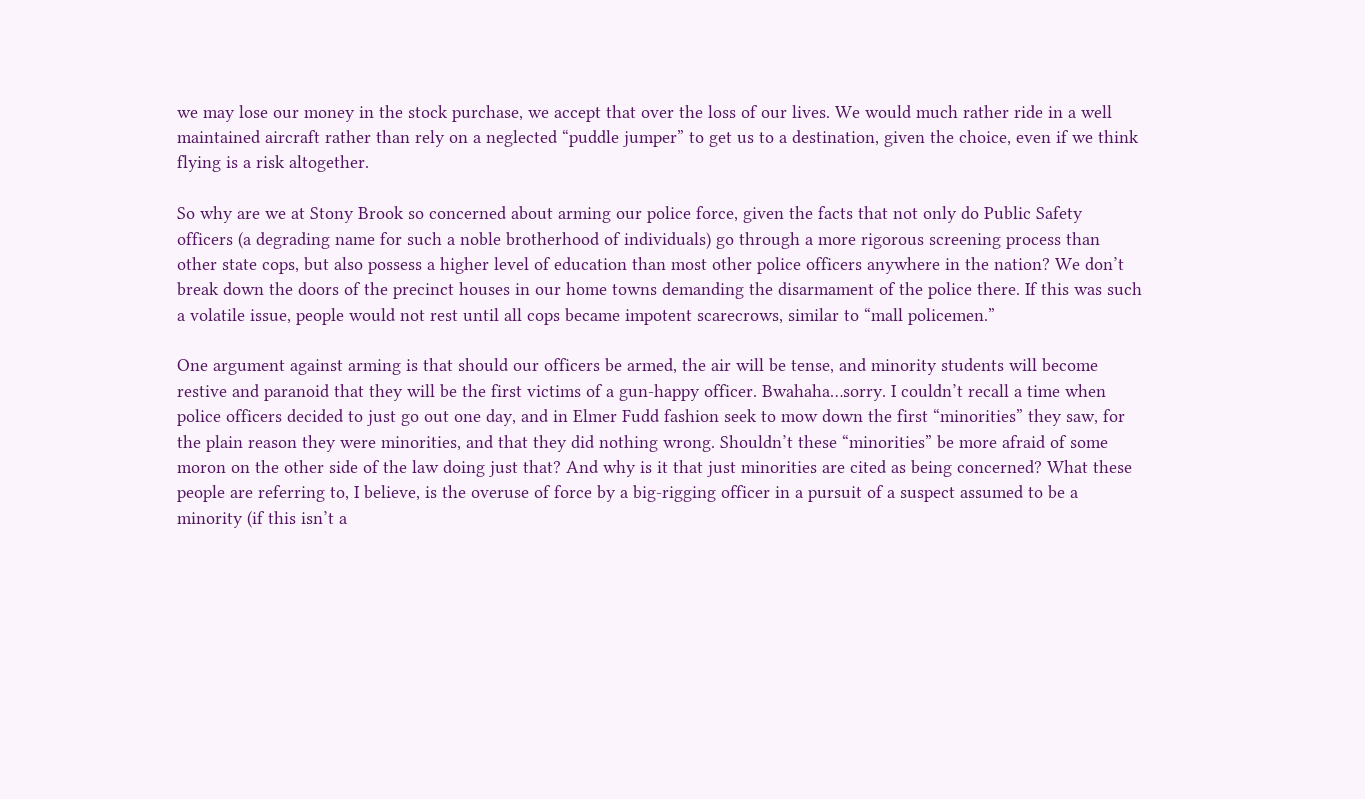we may lose our money in the stock purchase, we accept that over the loss of our lives. We would much rather ride in a well maintained aircraft rather than rely on a neglected “puddle jumper” to get us to a destination, given the choice, even if we think flying is a risk altogether.

So why are we at Stony Brook so concerned about arming our police force, given the facts that not only do Public Safety officers (a degrading name for such a noble brotherhood of individuals) go through a more rigorous screening process than other state cops, but also possess a higher level of education than most other police officers anywhere in the nation? We don’t break down the doors of the precinct houses in our home towns demanding the disarmament of the police there. If this was such a volatile issue, people would not rest until all cops became impotent scarecrows, similar to “mall policemen.”

One argument against arming is that should our officers be armed, the air will be tense, and minority students will become restive and paranoid that they will be the first victims of a gun-happy officer. Bwahaha…sorry. I couldn’t recall a time when police officers decided to just go out one day, and in Elmer Fudd fashion seek to mow down the first “minorities” they saw, for the plain reason they were minorities, and that they did nothing wrong. Shouldn’t these “minorities” be more afraid of some moron on the other side of the law doing just that? And why is it that just minorities are cited as being concerned? What these people are referring to, I believe, is the overuse of force by a big-rigging officer in a pursuit of a suspect assumed to be a minority (if this isn’t a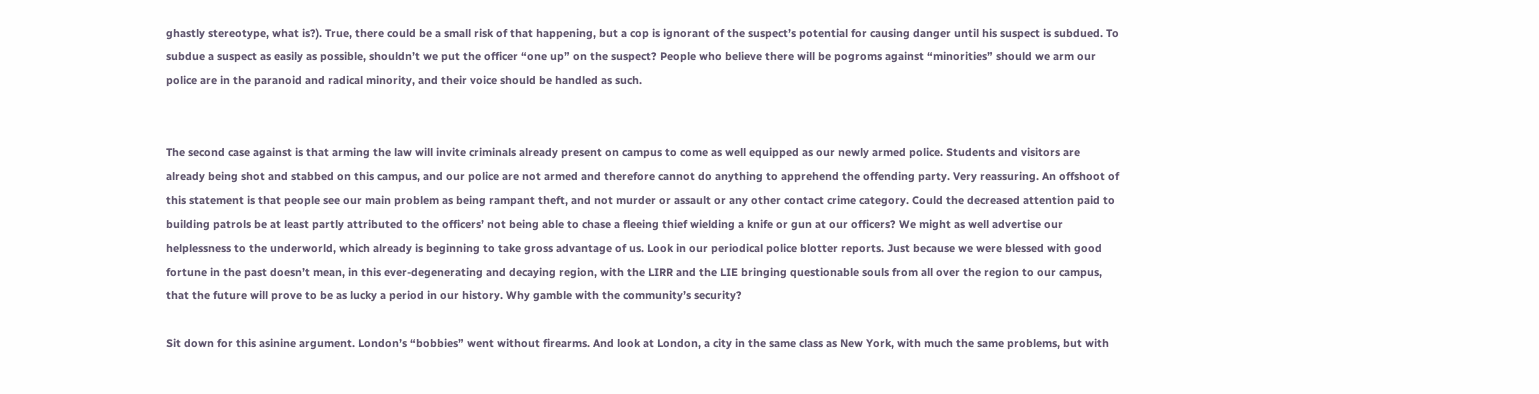ghastly stereotype, what is?). True, there could be a small risk of that happening, but a cop is ignorant of the suspect’s potential for causing danger until his suspect is subdued. To subdue a suspect as easily as possible, shouldn’t we put the officer “one up” on the suspect? People who believe there will be pogroms against “minorities” should we arm our police are in the paranoid and radical minority, and their voice should be handled as such.


The second case against is that arming the law will invite criminals already present on campus to come as well equipped as our newly armed police. Students and visitors are already being shot and stabbed on this campus, and our police are not armed and therefore cannot do anything to apprehend the offending party. Very reassuring. An offshoot of this statement is that people see our main problem as being rampant theft, and not murder or assault or any other contact crime category. Could the decreased attention paid to building patrols be at least partly attributed to the officers’ not being able to chase a fleeing thief wielding a knife or gun at our officers? We might as well advertise our helplessness to the underworld, which already is beginning to take gross advantage of us. Look in our periodical police blotter reports. Just because we were blessed with good fortune in the past doesn’t mean, in this ever-degenerating and decaying region, with the LIRR and the LIE bringing questionable souls from all over the region to our campus, that the future will prove to be as lucky a period in our history. Why gamble with the community’s security?

Sit down for this asinine argument. London’s “bobbies” went without firearms. And look at London, a city in the same class as New York, with much the same problems, but with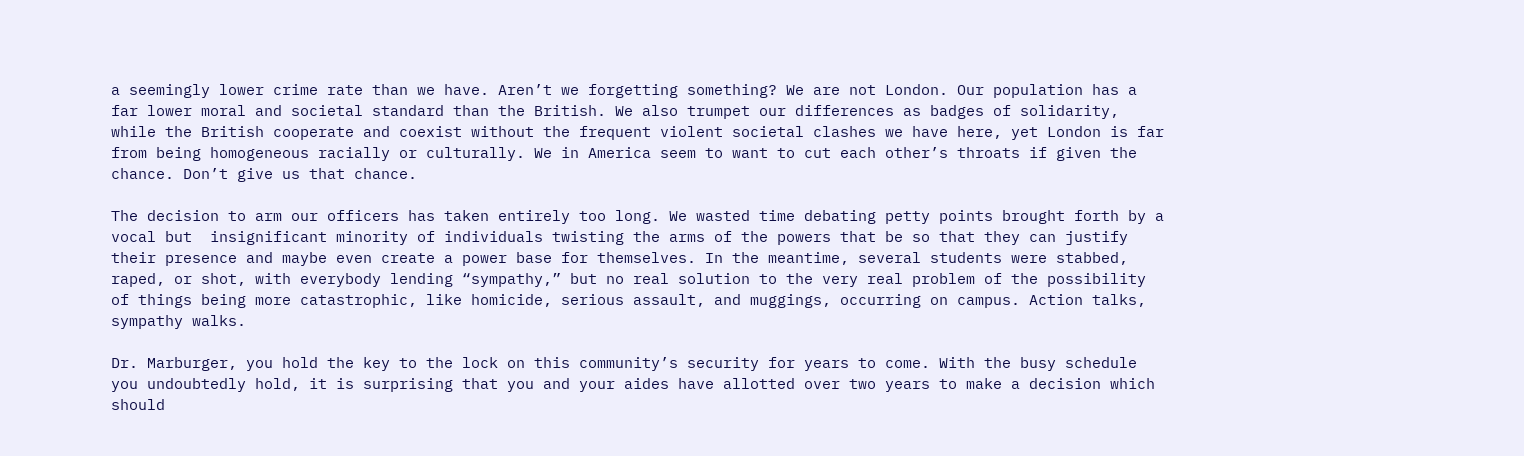a seemingly lower crime rate than we have. Aren’t we forgetting something? We are not London. Our population has a far lower moral and societal standard than the British. We also trumpet our differences as badges of solidarity, while the British cooperate and coexist without the frequent violent societal clashes we have here, yet London is far from being homogeneous racially or culturally. We in America seem to want to cut each other’s throats if given the chance. Don’t give us that chance.

The decision to arm our officers has taken entirely too long. We wasted time debating petty points brought forth by a vocal but  insignificant minority of individuals twisting the arms of the powers that be so that they can justify their presence and maybe even create a power base for themselves. In the meantime, several students were stabbed, raped, or shot, with everybody lending “sympathy,” but no real solution to the very real problem of the possibility of things being more catastrophic, like homicide, serious assault, and muggings, occurring on campus. Action talks, sympathy walks.

Dr. Marburger, you hold the key to the lock on this community’s security for years to come. With the busy schedule you undoubtedly hold, it is surprising that you and your aides have allotted over two years to make a decision which should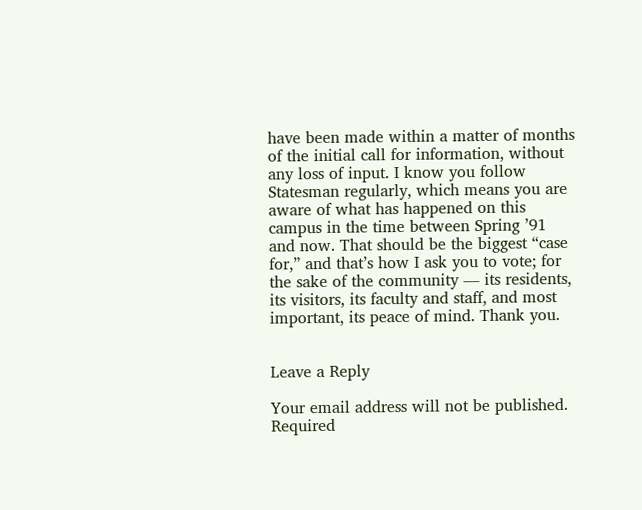have been made within a matter of months of the initial call for information, without any loss of input. I know you follow Statesman regularly, which means you are aware of what has happened on this campus in the time between Spring ’91 and now. That should be the biggest “case for,” and that’s how I ask you to vote; for the sake of the community — its residents, its visitors, its faculty and staff, and most important, its peace of mind. Thank you.


Leave a Reply

Your email address will not be published. Required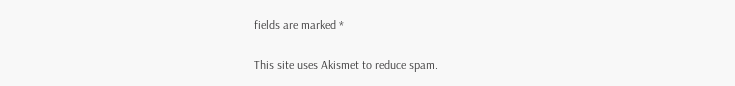fields are marked *

This site uses Akismet to reduce spam.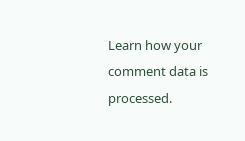Learn how your comment data is processed.